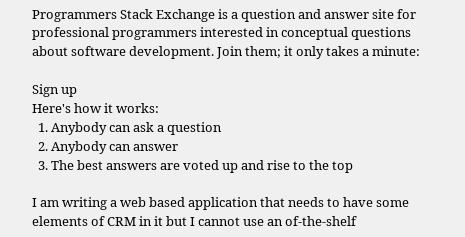Programmers Stack Exchange is a question and answer site for professional programmers interested in conceptual questions about software development. Join them; it only takes a minute:

Sign up
Here's how it works:
  1. Anybody can ask a question
  2. Anybody can answer
  3. The best answers are voted up and rise to the top

I am writing a web based application that needs to have some elements of CRM in it but I cannot use an of-the-shelf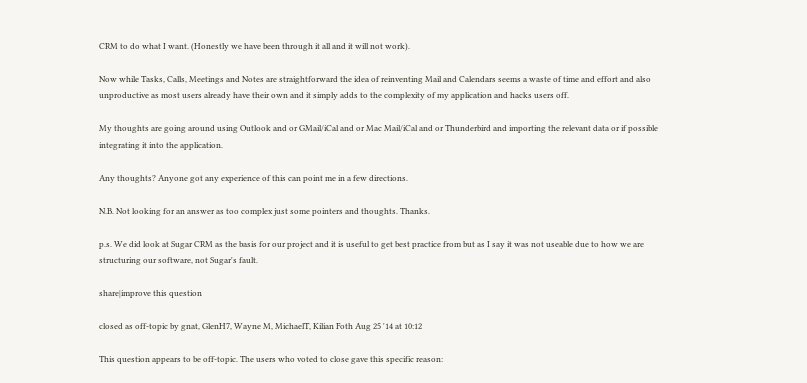CRM to do what I want. (Honestly we have been through it all and it will not work).

Now while Tasks, Calls, Meetings and Notes are straightforward the idea of reinventing Mail and Calendars seems a waste of time and effort and also unproductive as most users already have their own and it simply adds to the complexity of my application and hacks users off.

My thoughts are going around using Outlook and or GMail/iCal and or Mac Mail/iCal and or Thunderbird and importing the relevant data or if possible integrating it into the application.

Any thoughts? Anyone got any experience of this can point me in a few directions.

N.B. Not looking for an answer as too complex just some pointers and thoughts. Thanks.

p.s. We did look at Sugar CRM as the basis for our project and it is useful to get best practice from but as I say it was not useable due to how we are structuring our software, not Sugar's fault.

share|improve this question

closed as off-topic by gnat, GlenH7, Wayne M, MichaelT, Kilian Foth Aug 25 '14 at 10:12

This question appears to be off-topic. The users who voted to close gave this specific reason: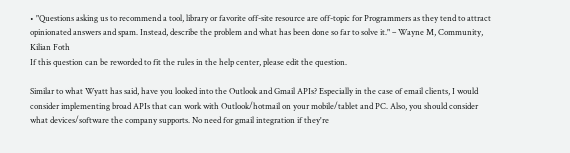• "Questions asking us to recommend a tool, library or favorite off-site resource are off-topic for Programmers as they tend to attract opinionated answers and spam. Instead, describe the problem and what has been done so far to solve it." – Wayne M, Community, Kilian Foth
If this question can be reworded to fit the rules in the help center, please edit the question.

Similar to what Wyatt has said, have you looked into the Outlook and Gmail APIs? Especially in the case of email clients, I would consider implementing broad APIs that can work with Outlook/hotmail on your mobile/tablet and PC. Also, you should consider what devices/software the company supports. No need for gmail integration if they're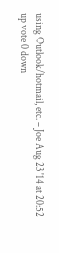using Outlook/hotmail, etc. – Joe Aug 23 '14 at 20:52
up vote 0 down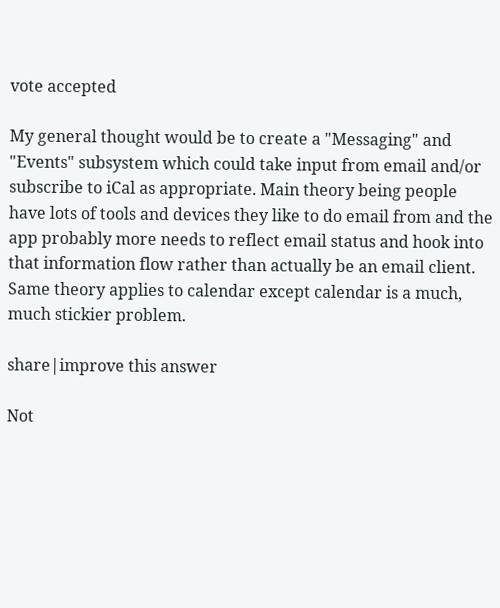vote accepted

My general thought would be to create a "Messaging" and "Events" subsystem which could take input from email and/or subscribe to iCal as appropriate. Main theory being people have lots of tools and devices they like to do email from and the app probably more needs to reflect email status and hook into that information flow rather than actually be an email client. Same theory applies to calendar except calendar is a much, much stickier problem.

share|improve this answer

Not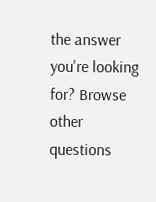the answer you're looking for? Browse other questions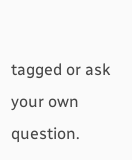tagged or ask your own question.